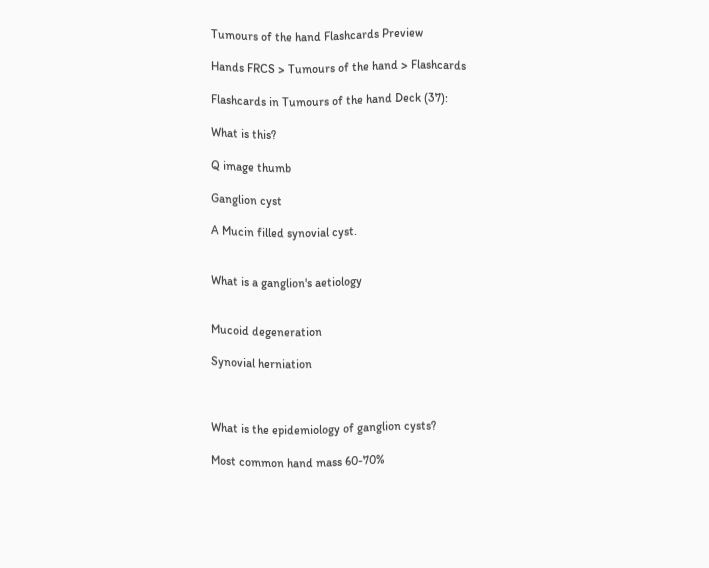Tumours of the hand Flashcards Preview

Hands FRCS > Tumours of the hand > Flashcards

Flashcards in Tumours of the hand Deck (37):

What is this?

Q image thumb

Ganglion cyst

A Mucin filled synovial cyst.


What is a ganglion's aetiology


Mucoid degeneration

Synovial herniation



What is the epidemiology of ganglion cysts?

Most common hand mass 60-70%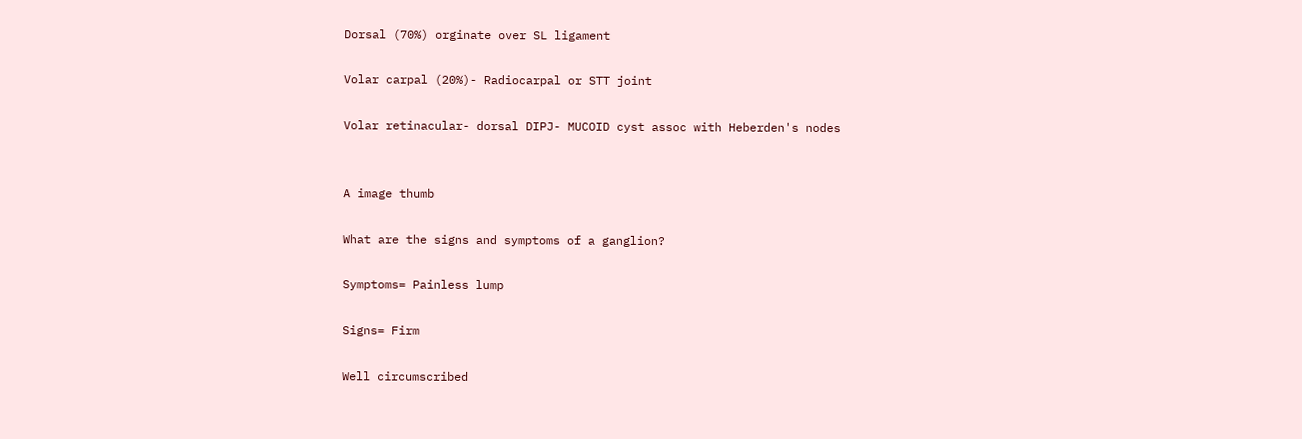Dorsal (70%) orginate over SL ligament

Volar carpal (20%)- Radiocarpal or STT joint

Volar retinacular- dorsal DIPJ- MUCOID cyst assoc with Heberden's nodes


A image thumb

What are the signs and symptoms of a ganglion?

Symptoms= Painless lump

Signs= Firm

Well circumscribed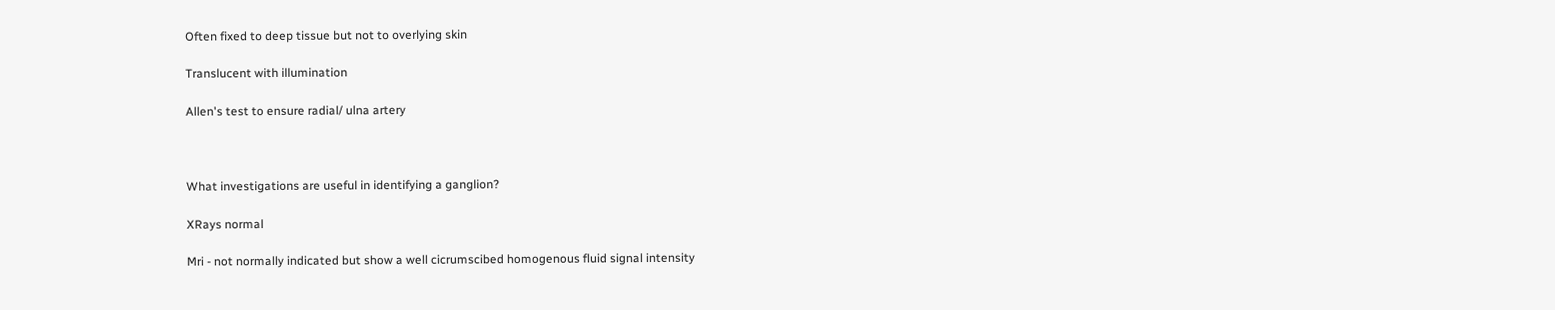Often fixed to deep tissue but not to overlying skin

Translucent with illumination

Allen's test to ensure radial/ ulna artery



What investigations are useful in identifying a ganglion?

XRays normal

Mri - not normally indicated but show a well cicrumscibed homogenous fluid signal intensity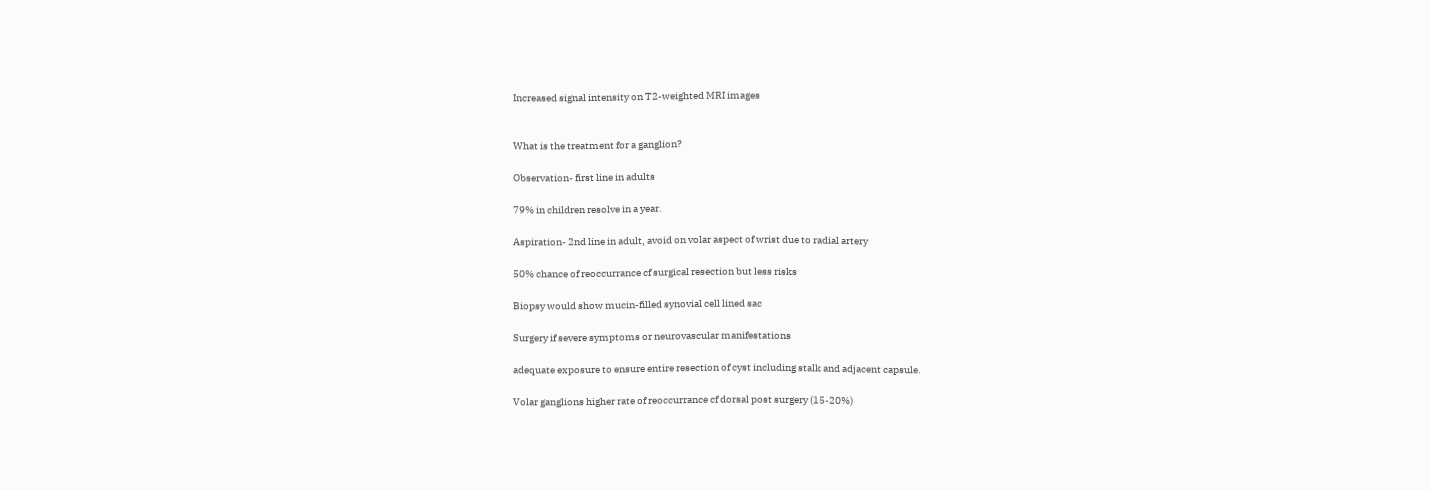Increased signal intensity on T2-weighted MRI images


What is the treatment for a ganglion?

Observation- first line in adults

79% in children resolve in a year.

Aspiration- 2nd line in adult, avoid on volar aspect of wrist due to radial artery

50% chance of reoccurrance cf surgical resection but less risks

Biopsy would show mucin-filled synovial cell lined sac

Surgery if severe symptoms or neurovascular manifestations

adequate exposure to ensure entire resection of cyst including stalk and adjacent capsule.

Volar ganglions higher rate of reoccurrance cf dorsal post surgery (15-20%)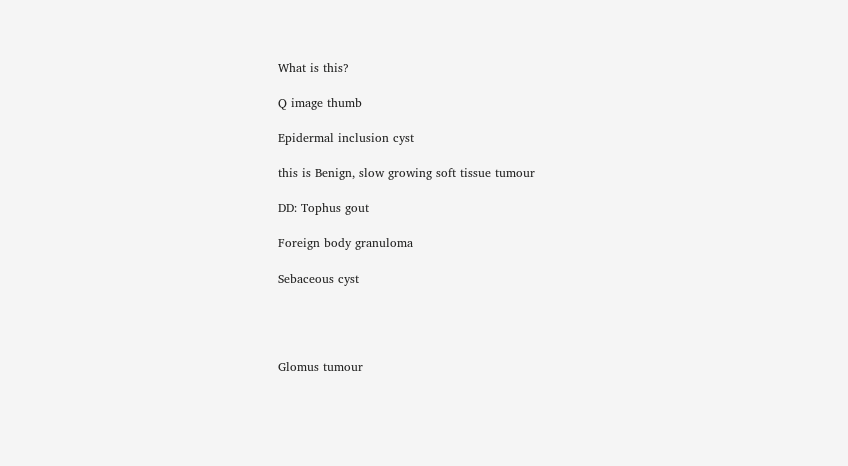What is this?

Q image thumb

Epidermal inclusion cyst

this is Benign, slow growing soft tissue tumour

DD: Tophus gout

Foreign body granuloma

Sebaceous cyst




Glomus tumour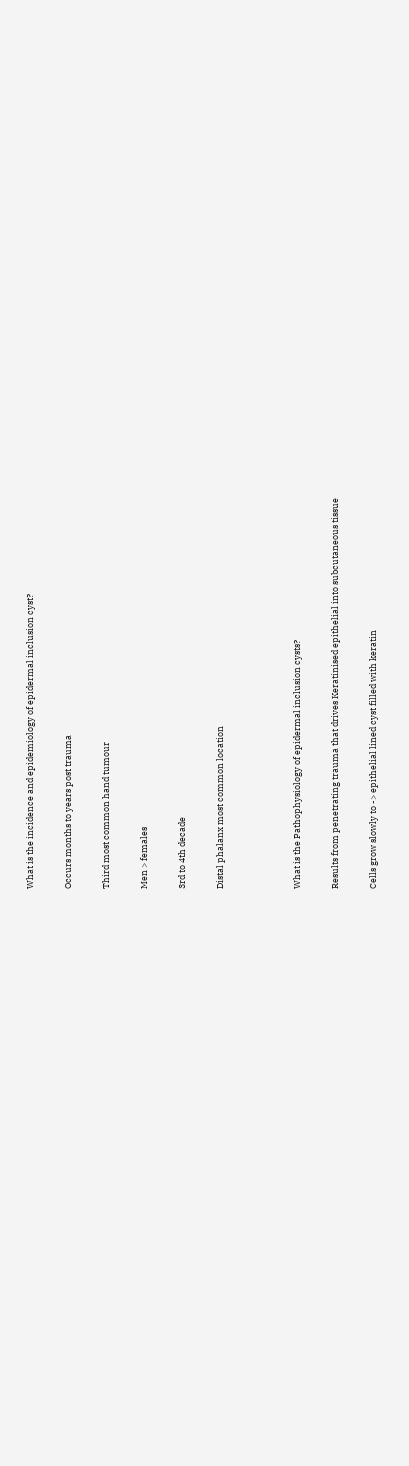What is the incidence and epidemiology of epidermal inclusion cyst?

Occurs months to years post trauma

Third most common hand tumour

Men > females

3rd to 4th decade

Distal phalanx most common location



What is the Pathophysiology of epidermal inclusion cysts?

Results from penetrating trauma that drives Keratinised epithelial into subcutaneous tissue

Cells grow slowly to -> epithelial lined cyst filled with keratin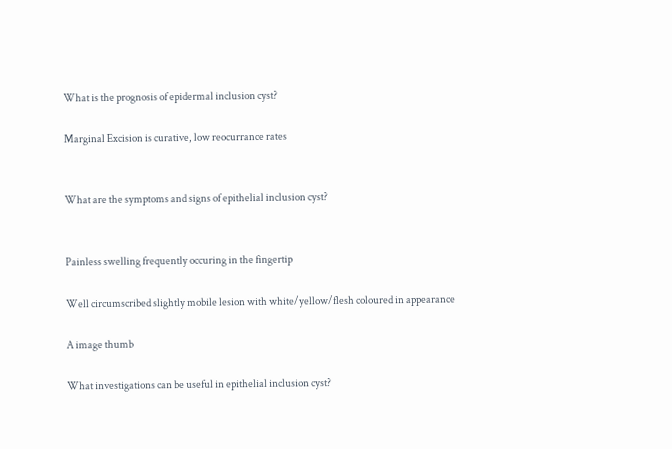What is the prognosis of epidermal inclusion cyst?

Marginal Excision is curative, low reocurrance rates


What are the symptoms and signs of epithelial inclusion cyst?


Painless swelling frequently occuring in the fingertip

Well circumscribed slightly mobile lesion with white/yellow/flesh coloured in appearance

A image thumb

What investigations can be useful in epithelial inclusion cyst?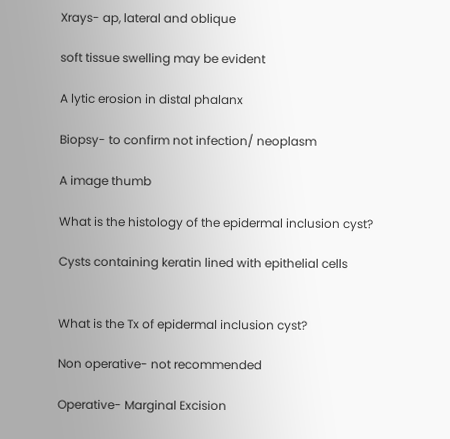Xrays- ap, lateral and oblique

soft tissue swelling may be evident

A lytic erosion in distal phalanx

Biopsy- to confirm not infection/ neoplasm

A image thumb

What is the histology of the epidermal inclusion cyst?

Cysts containing keratin lined with epithelial cells


What is the Tx of epidermal inclusion cyst?

Non operative- not recommended

Operative- Marginal Excision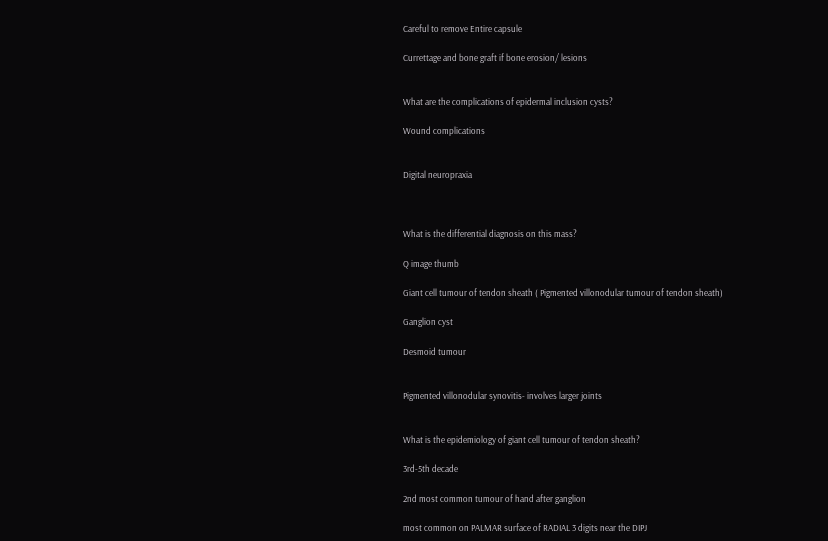Careful to remove Entire capsule

Currettage and bone graft if bone erosion/ lesions


What are the complications of epidermal inclusion cysts?

Wound complications


Digital neuropraxia



What is the differential diagnosis on this mass?

Q image thumb

Giant cell tumour of tendon sheath ( Pigmented villonodular tumour of tendon sheath)

Ganglion cyst

Desmoid tumour


Pigmented villonodular synovitis- involves larger joints


What is the epidemiology of giant cell tumour of tendon sheath?

3rd-5th decade

2nd most common tumour of hand after ganglion

most common on PALMAR surface of RADIAL 3 digits near the DIPJ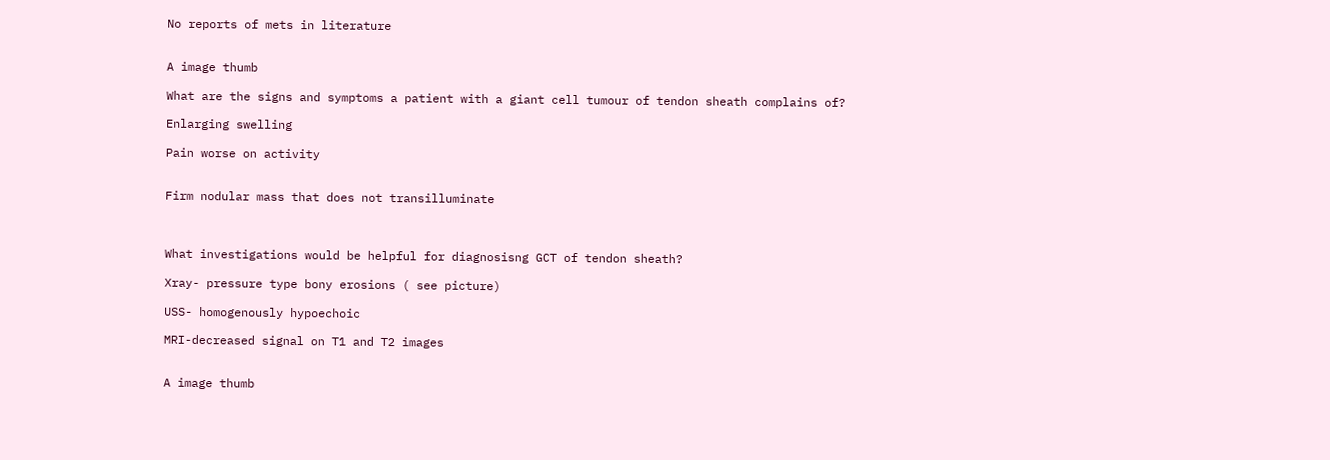No reports of mets in literature


A image thumb

What are the signs and symptoms a patient with a giant cell tumour of tendon sheath complains of?

Enlarging swelling

Pain worse on activity


Firm nodular mass that does not transilluminate



What investigations would be helpful for diagnosisng GCT of tendon sheath?

Xray- pressure type bony erosions ( see picture)

USS- homogenously hypoechoic

MRI-decreased signal on T1 and T2 images


A image thumb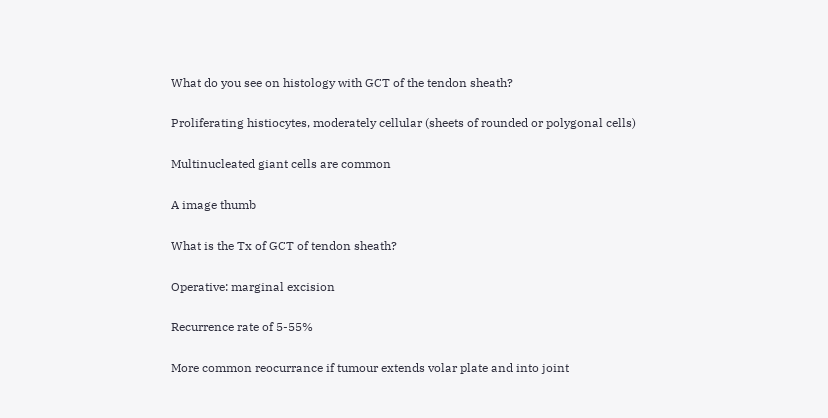What do you see on histology with GCT of the tendon sheath?

Proliferating histiocytes, moderately cellular (sheets of rounded or polygonal cells)

Multinucleated giant cells are common

A image thumb

What is the Tx of GCT of tendon sheath?

Operative: marginal excision

Recurrence rate of 5-55%

More common reocurrance if tumour extends volar plate and into joint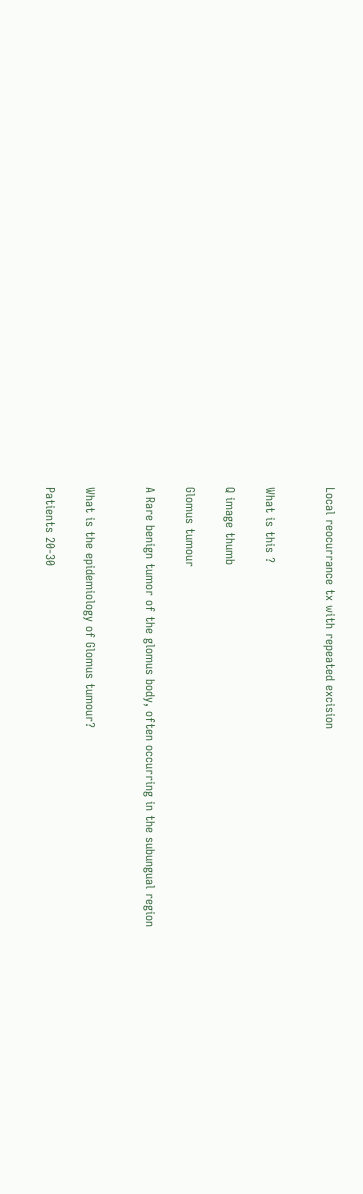Local reocurrance tx with repeated excision


What is this ?

Q image thumb

Glomus tumour

A Rare benign tumor of the glomus body, often occurring in the subungual region


What is the epidemiology of Glomus tumour?

Patients 20-30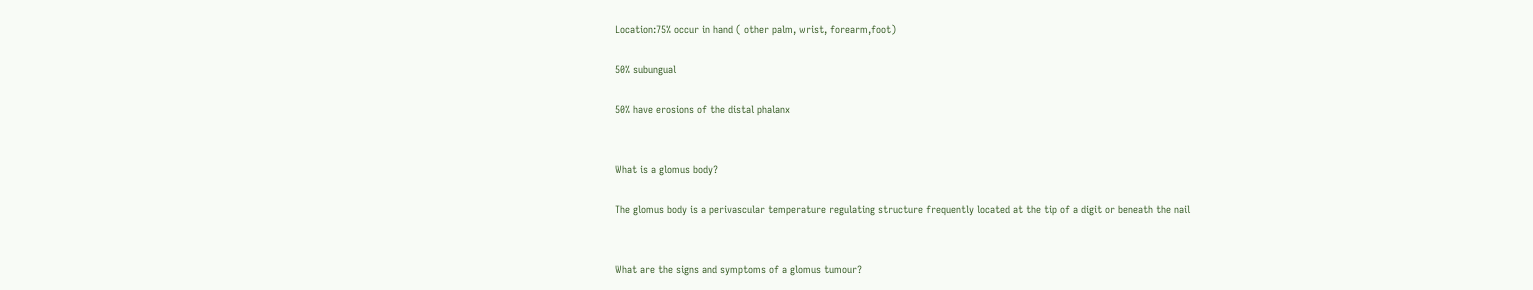Location:75% occur in hand ( other palm, wrist, forearm,foot)

50% subungual

50% have erosions of the distal phalanx


What is a glomus body?

The glomus body is a perivascular temperature regulating structure frequently located at the tip of a digit or beneath the nail


What are the signs and symptoms of a glomus tumour?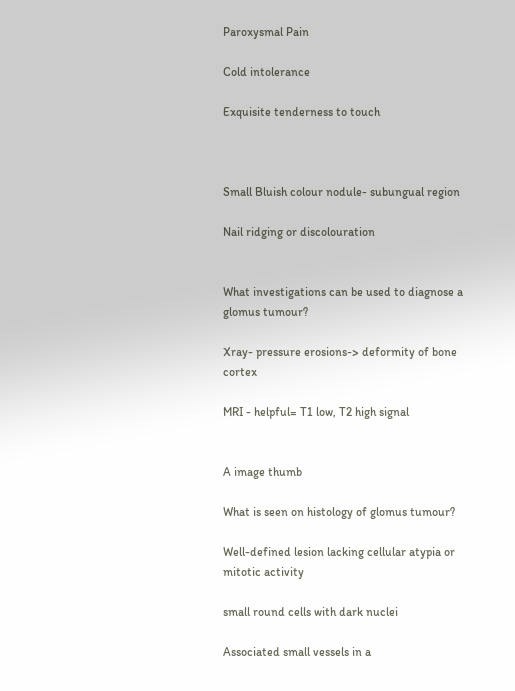Paroxysmal Pain

Cold intolerance

Exquisite tenderness to touch



Small Bluish colour nodule- subungual region

Nail ridging or discolouration


What investigations can be used to diagnose a glomus tumour?

Xray- pressure erosions-> deformity of bone cortex

MRI - helpful= T1 low, T2 high signal


A image thumb

What is seen on histology of glomus tumour?

Well-defined lesion lacking cellular atypia or mitotic activity

small round cells with dark nuclei

Associated small vessels in a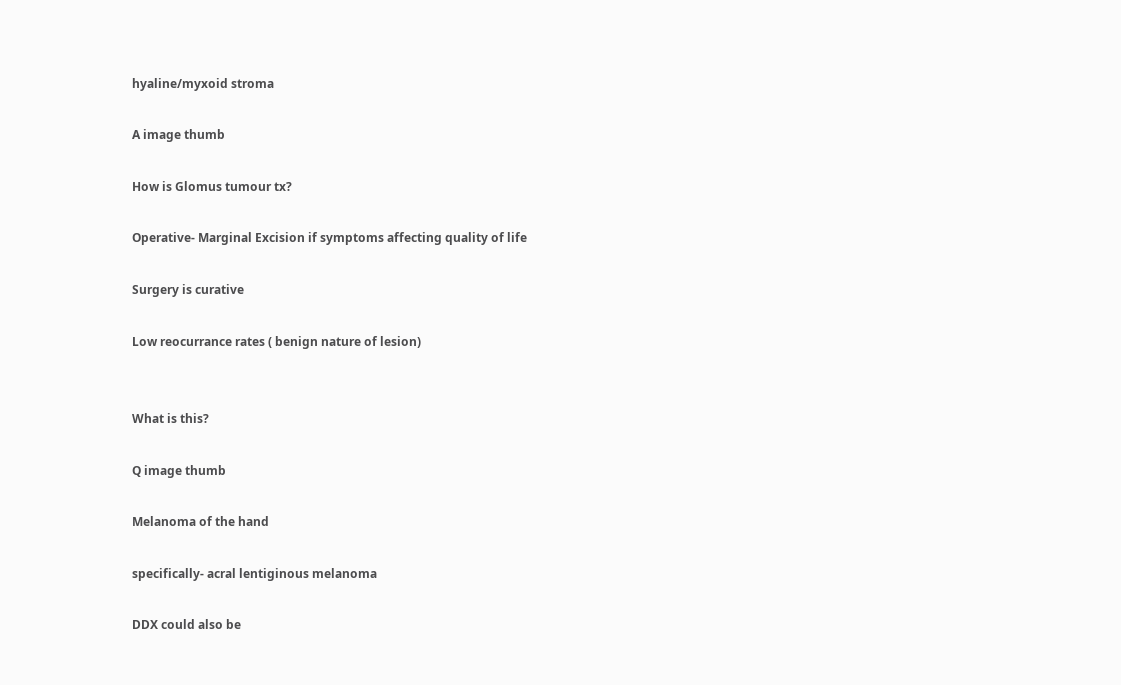hyaline/myxoid stroma

A image thumb

How is Glomus tumour tx?

Operative- Marginal Excision if symptoms affecting quality of life

Surgery is curative

Low reocurrance rates ( benign nature of lesion)


What is this?

Q image thumb

Melanoma of the hand

specifically- acral lentiginous melanoma

DDX could also be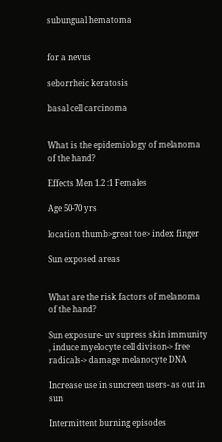subungual hematoma


for a nevus

seborrheic keratosis

basal cell carcinoma


What is the epidemiology of melanoma of the hand?

Effects Men 1.2 :1 Females

Age 50-70 yrs

location thumb>great toe> index finger

Sun exposed areas


What are the risk factors of melanoma of the hand?

Sun exposure- uv supress skin immunity , induce myelocyte cell divison-> free radicals-> damage melanocyte DNA

Increase use in suncreen users- as out in sun

Intermittent burning episodes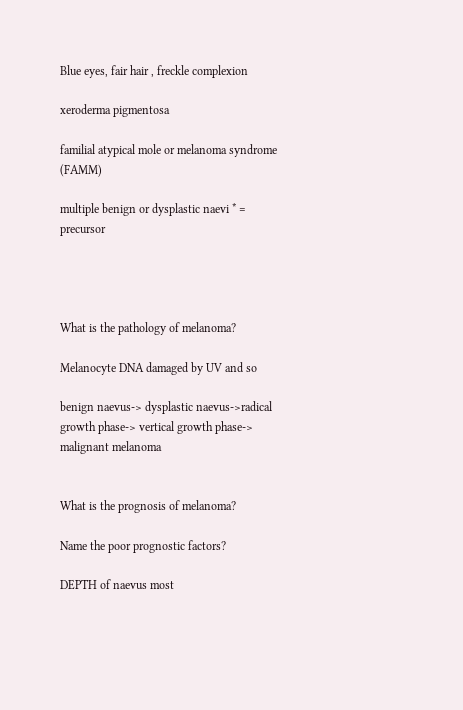Blue eyes, fair hair , freckle complexion

xeroderma pigmentosa

familial atypical mole or melanoma syndrome (FAMM)

multiple benign or dysplastic naevi * = precursor




What is the pathology of melanoma?

Melanocyte DNA damaged by UV and so

benign naevus-> dysplastic naevus->radical growth phase-> vertical growth phase-> malignant melanoma


What is the prognosis of melanoma?

Name the poor prognostic factors?

DEPTH of naevus most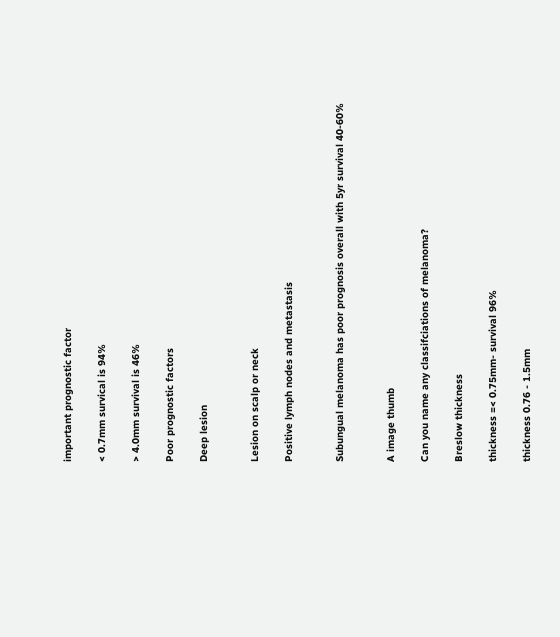important prognostic factor

< 0.7mm survical is 94%

> 4.0mm survival is 46%

Poor prognostic factors

Deep lesion


Lesion on scalp or neck

Positive lymph nodes and metastasis


Subungual melanoma has poor prognosis overall with 5yr survival 40-60%


A image thumb

Can you name any classifciations of melanoma?

Breslow thickness

thickness =< 0.75mm- survival 96%

thickness 0.76 - 1.5mm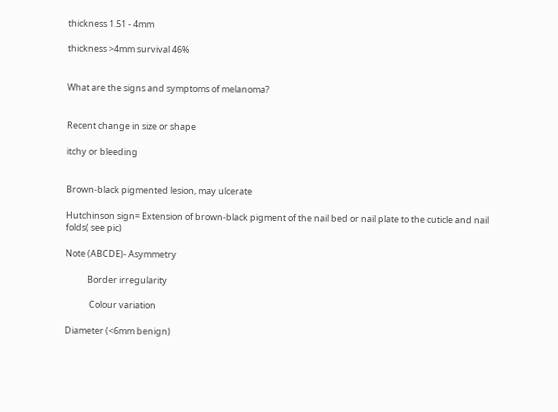thickness 1.51 - 4mm

thickness >4mm survival 46%


What are the signs and symptoms of melanoma?


Recent change in size or shape

itchy or bleeding


Brown-black pigmented lesion, may ulcerate

Hutchinson sign= Extension of brown-black pigment of the nail bed or nail plate to the cuticle and nail folds( see pic)

Note (ABCDE)- Asymmetry

           Border irregularity

            Colour variation

Diameter (<6mm benign)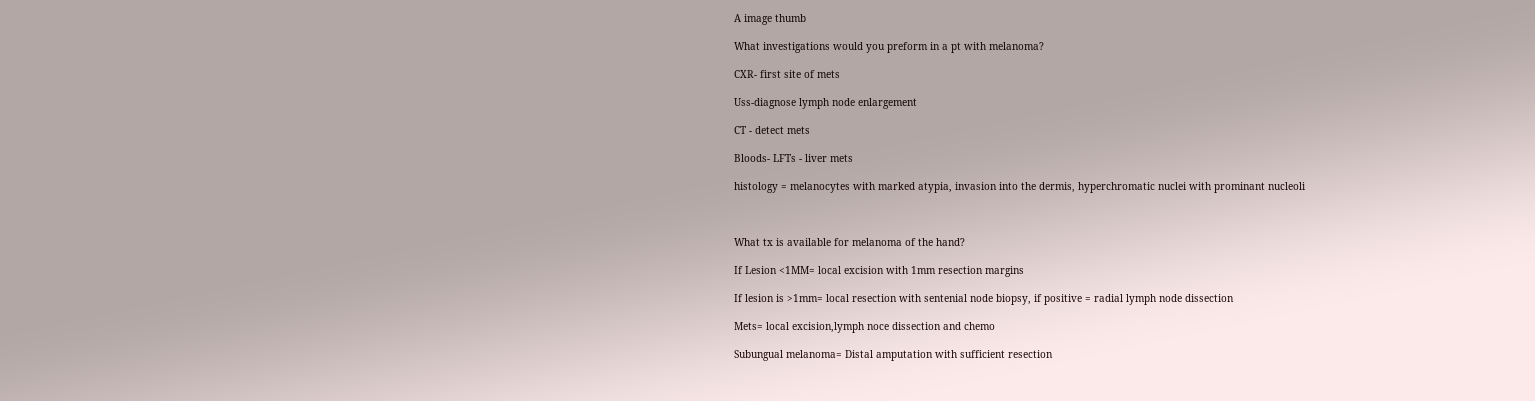A image thumb

What investigations would you preform in a pt with melanoma?

CXR- first site of mets

Uss-diagnose lymph node enlargement

CT - detect mets

Bloods- LFTs - liver mets

histology = melanocytes with marked atypia, invasion into the dermis, hyperchromatic nuclei with prominant nucleoli



What tx is available for melanoma of the hand?

If Lesion <1MM= local excision with 1mm resection margins

If lesion is >1mm= local resection with sentenial node biopsy, if positive = radial lymph node dissection

Mets= local excision,lymph noce dissection and chemo

Subungual melanoma= Distal amputation with sufficient resection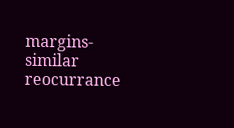margins- similar reocurrance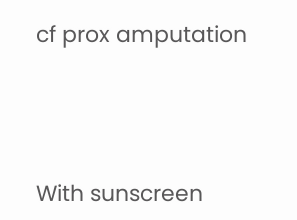cf prox amputation




With sunscreen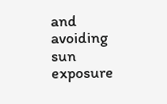and avoiding sun exposure